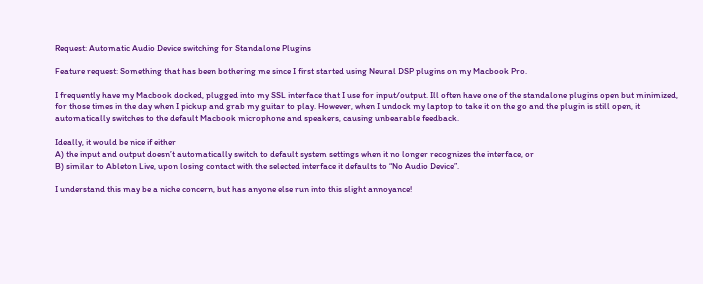Request: Automatic Audio Device switching for Standalone Plugins

Feature request: Something that has been bothering me since I first started using Neural DSP plugins on my Macbook Pro.

I frequently have my Macbook docked, plugged into my SSL interface that I use for input/output. Ill often have one of the standalone plugins open but minimized, for those times in the day when I pickup and grab my guitar to play. However, when I undock my laptop to take it on the go and the plugin is still open, it automatically switches to the default Macbook microphone and speakers, causing unbearable feedback.

Ideally, it would be nice if either
A) the input and output doesn’t automatically switch to default system settings when it no longer recognizes the interface, or
B) similar to Ableton Live, upon losing contact with the selected interface it defaults to “No Audio Device”.

I understand this may be a niche concern, but has anyone else run into this slight annoyance!